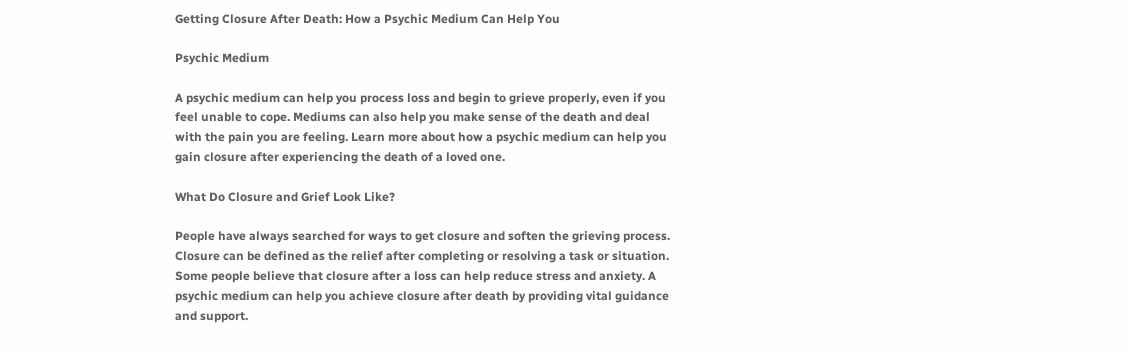Getting Closure After Death: How a Psychic Medium Can Help You

Psychic Medium

A psychic medium can help you process loss and begin to grieve properly, even if you feel unable to cope. Mediums can also help you make sense of the death and deal with the pain you are feeling. Learn more about how a psychic medium can help you gain closure after experiencing the death of a loved one.

What Do Closure and Grief Look Like?

People have always searched for ways to get closure and soften the grieving process. Closure can be defined as the relief after completing or resolving a task or situation. Some people believe that closure after a loss can help reduce stress and anxiety. A psychic medium can help you achieve closure after death by providing vital guidance and support.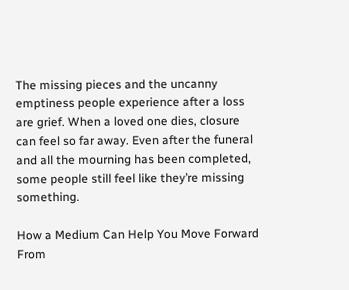The missing pieces and the uncanny emptiness people experience after a loss are grief. When a loved one dies, closure can feel so far away. Even after the funeral and all the mourning has been completed, some people still feel like they’re missing something.

How a Medium Can Help You Move Forward From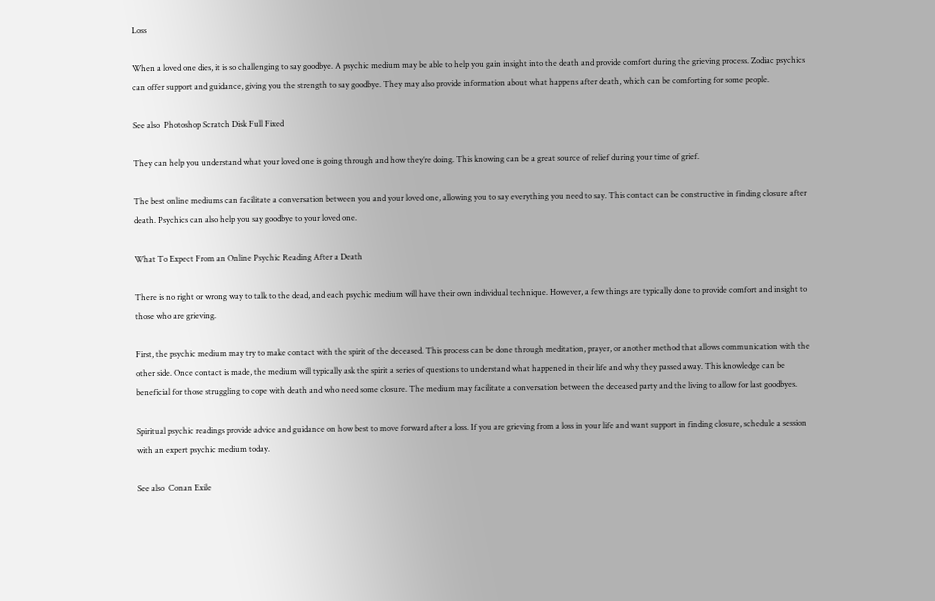Loss

When a loved one dies, it is so challenging to say goodbye. A psychic medium may be able to help you gain insight into the death and provide comfort during the grieving process. Zodiac psychics can offer support and guidance, giving you the strength to say goodbye. They may also provide information about what happens after death, which can be comforting for some people.

See also  Photoshop Scratch Disk Full Fixed

They can help you understand what your loved one is going through and how they’re doing. This knowing can be a great source of relief during your time of grief.

The best online mediums can facilitate a conversation between you and your loved one, allowing you to say everything you need to say. This contact can be constructive in finding closure after death. Psychics can also help you say goodbye to your loved one.

What To Expect From an Online Psychic Reading After a Death

There is no right or wrong way to talk to the dead, and each psychic medium will have their own individual technique. However, a few things are typically done to provide comfort and insight to those who are grieving.

First, the psychic medium may try to make contact with the spirit of the deceased. This process can be done through meditation, prayer, or another method that allows communication with the other side. Once contact is made, the medium will typically ask the spirit a series of questions to understand what happened in their life and why they passed away. This knowledge can be beneficial for those struggling to cope with death and who need some closure. The medium may facilitate a conversation between the deceased party and the living to allow for last goodbyes.

Spiritual psychic readings provide advice and guidance on how best to move forward after a loss. If you are grieving from a loss in your life and want support in finding closure, schedule a session with an expert psychic medium today.

See also  Conan Exile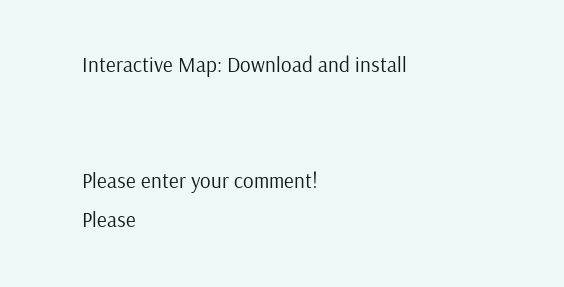Interactive Map: Download and install


Please enter your comment!
Please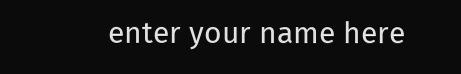enter your name here